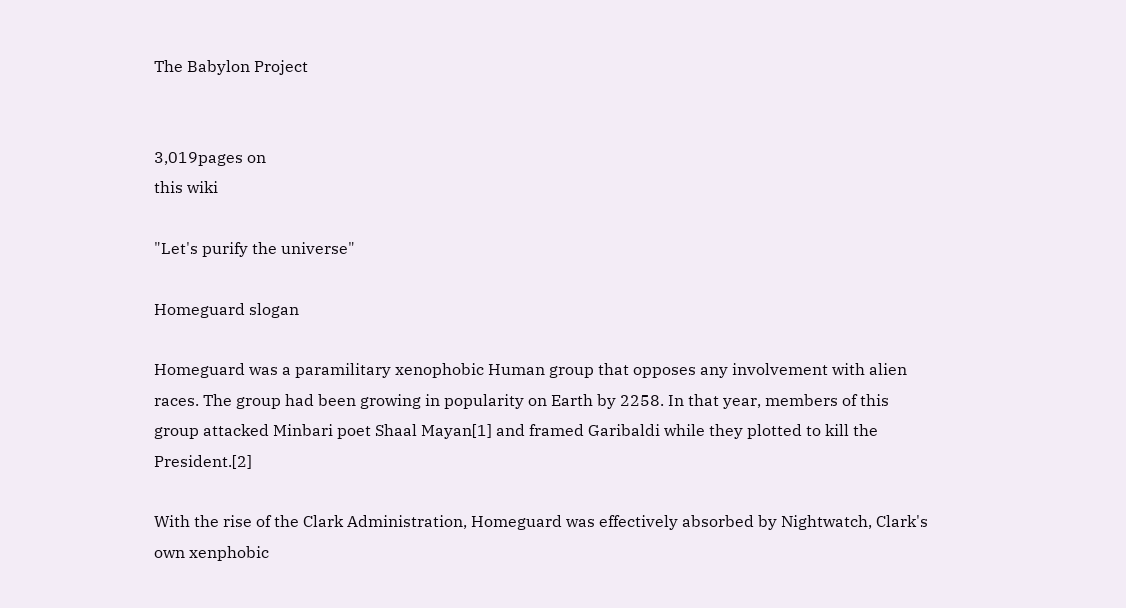The Babylon Project


3,019pages on
this wiki

"Let's purify the universe"

Homeguard slogan

Homeguard was a paramilitary xenophobic Human group that opposes any involvement with alien races. The group had been growing in popularity on Earth by 2258. In that year, members of this group attacked Minbari poet Shaal Mayan[1] and framed Garibaldi while they plotted to kill the President.[2]

With the rise of the Clark Administration, Homeguard was effectively absorbed by Nightwatch, Clark's own xenphobic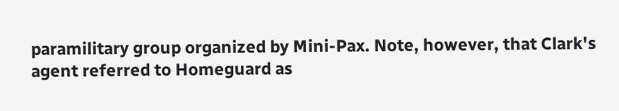paramilitary group organized by Mini-Pax. Note, however, that Clark's agent referred to Homeguard as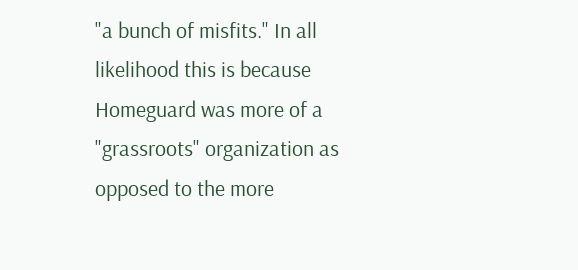"a bunch of misfits." In all likelihood this is because Homeguard was more of a "grassroots" organization as opposed to the more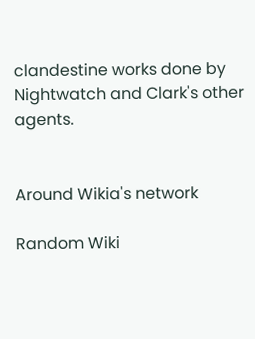clandestine works done by Nightwatch and Clark's other agents.


Around Wikia's network

Random Wiki